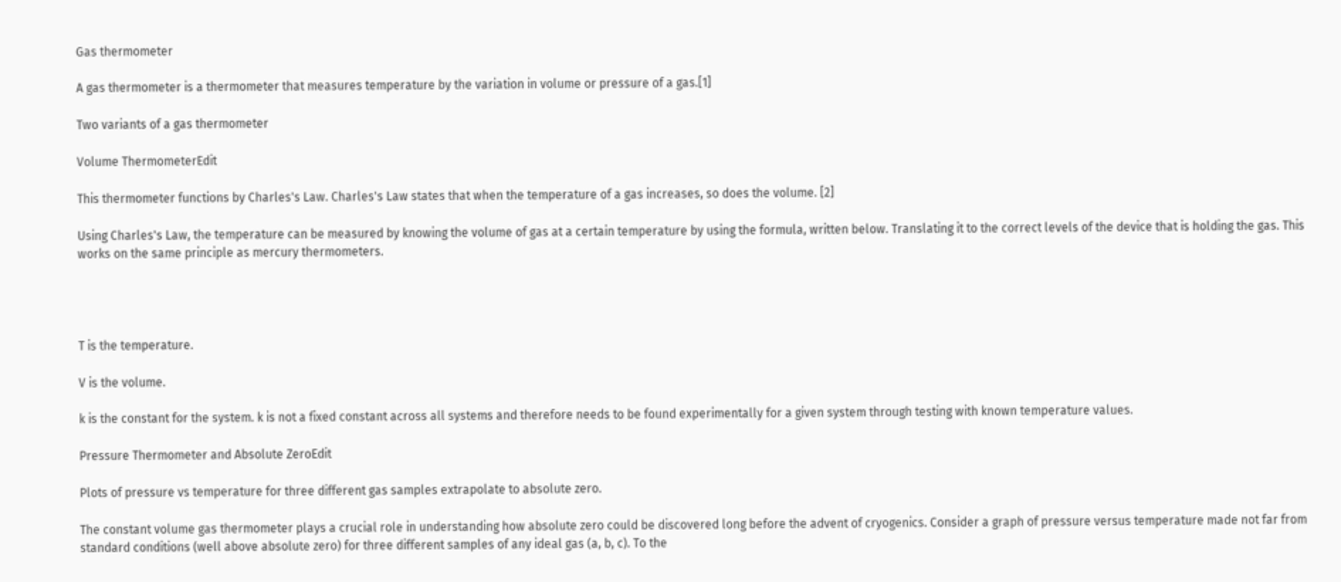Gas thermometer

A gas thermometer is a thermometer that measures temperature by the variation in volume or pressure of a gas.[1]

Two variants of a gas thermometer

Volume ThermometerEdit

This thermometer functions by Charles's Law. Charles's Law states that when the temperature of a gas increases, so does the volume. [2]

Using Charles's Law, the temperature can be measured by knowing the volume of gas at a certain temperature by using the formula, written below. Translating it to the correct levels of the device that is holding the gas. This works on the same principle as mercury thermometers.




T is the temperature.

V is the volume.

k is the constant for the system. k is not a fixed constant across all systems and therefore needs to be found experimentally for a given system through testing with known temperature values.

Pressure Thermometer and Absolute ZeroEdit

Plots of pressure vs temperature for three different gas samples extrapolate to absolute zero.

The constant volume gas thermometer plays a crucial role in understanding how absolute zero could be discovered long before the advent of cryogenics. Consider a graph of pressure versus temperature made not far from standard conditions (well above absolute zero) for three different samples of any ideal gas (a, b, c). To the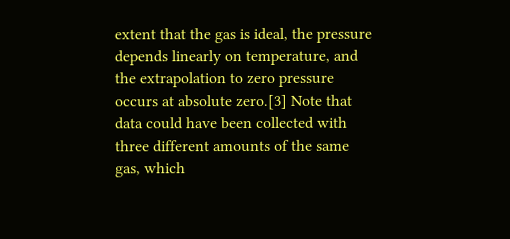extent that the gas is ideal, the pressure depends linearly on temperature, and the extrapolation to zero pressure occurs at absolute zero.[3] Note that data could have been collected with three different amounts of the same gas, which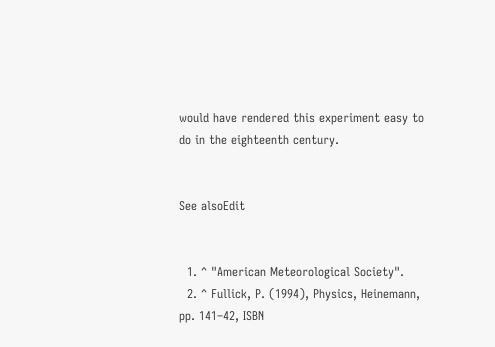would have rendered this experiment easy to do in the eighteenth century.


See alsoEdit


  1. ^ "American Meteorological Society".
  2. ^ Fullick, P. (1994), Physics, Heinemann, pp. 141–42, ISBN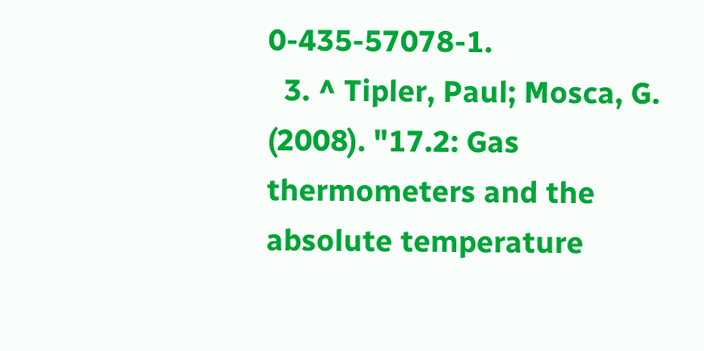0-435-57078-1.
  3. ^ Tipler, Paul; Mosca, G. (2008). "17.2: Gas thermometers and the absolute temperature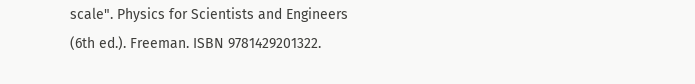scale". Physics for Scientists and Engineers (6th ed.). Freeman. ISBN 9781429201322.